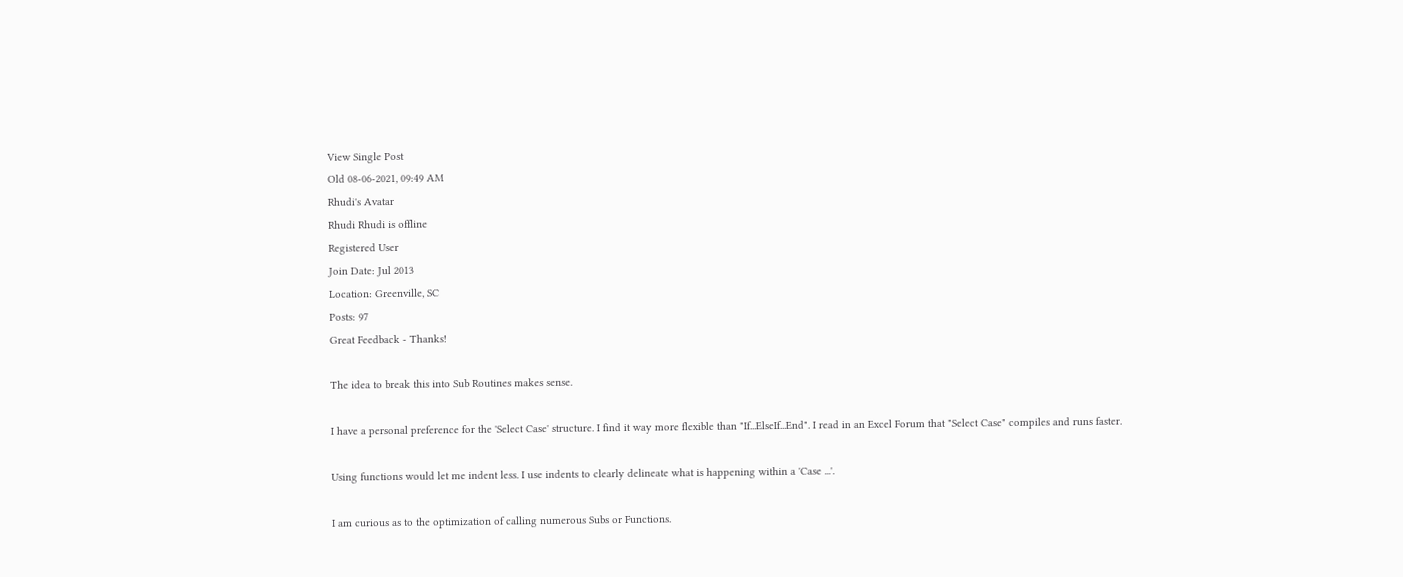View Single Post
Old 08-06-2021, 09:49 AM
Rhudi's Avatar
Rhudi Rhudi is offline
Registered User
Join Date: Jul 2013
Location: Greenville, SC
Posts: 97
Great Feedback - Thanks!

The idea to break this into Sub Routines makes sense.

I have a personal preference for the 'Select Case' structure. I find it way more flexible than "If...ElseIf...End". I read in an Excel Forum that "Select Case" compiles and runs faster.

Using functions would let me indent less. I use indents to clearly delineate what is happening within a 'Case ...'.

I am curious as to the optimization of calling numerous Subs or Functions.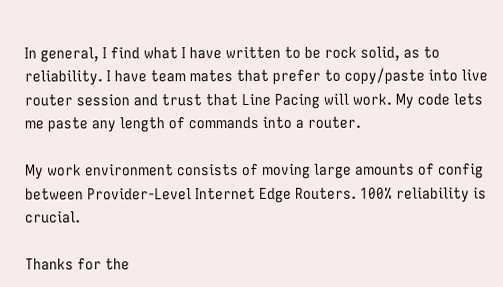In general, I find what I have written to be rock solid, as to reliability. I have team mates that prefer to copy/paste into live router session and trust that Line Pacing will work. My code lets me paste any length of commands into a router.

My work environment consists of moving large amounts of config between Provider-Level Internet Edge Routers. 100% reliability is crucial.

Thanks for the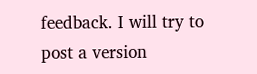feedback. I will try to post a version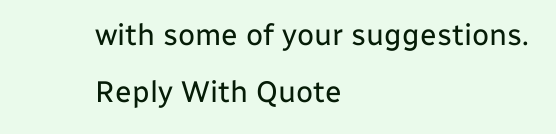with some of your suggestions.
Reply With Quote